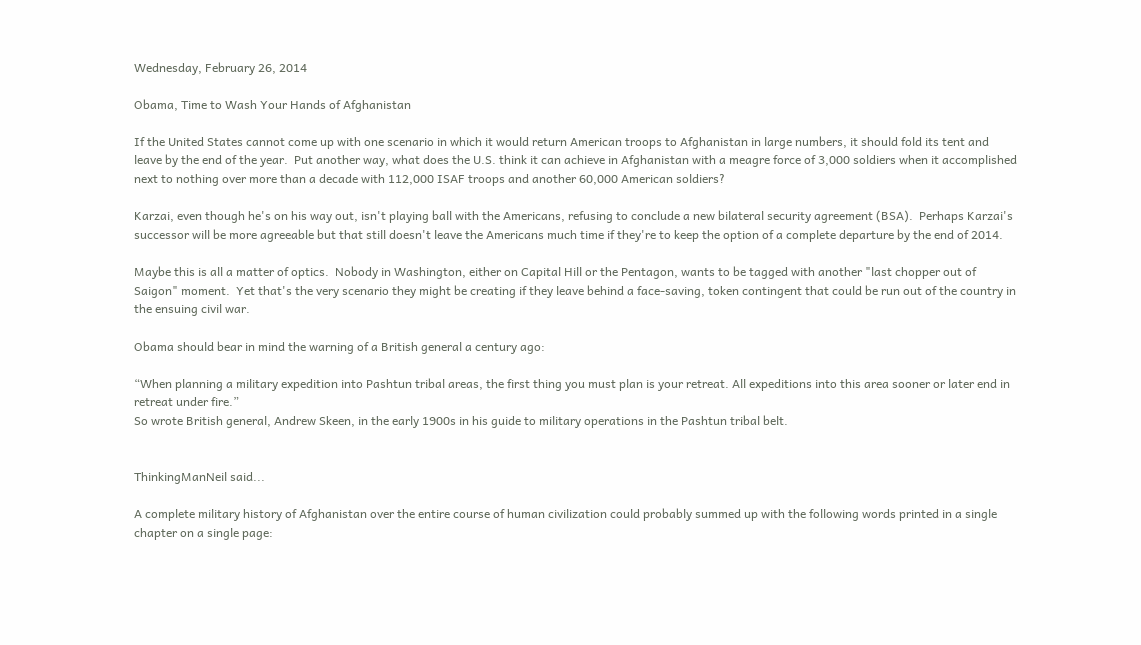Wednesday, February 26, 2014

Obama, Time to Wash Your Hands of Afghanistan

If the United States cannot come up with one scenario in which it would return American troops to Afghanistan in large numbers, it should fold its tent and leave by the end of the year.  Put another way, what does the U.S. think it can achieve in Afghanistan with a meagre force of 3,000 soldiers when it accomplished next to nothing over more than a decade with 112,000 ISAF troops and another 60,000 American soldiers?

Karzai, even though he's on his way out, isn't playing ball with the Americans, refusing to conclude a new bilateral security agreement (BSA).  Perhaps Karzai's successor will be more agreeable but that still doesn't leave the Americans much time if they're to keep the option of a complete departure by the end of 2014.

Maybe this is all a matter of optics.  Nobody in Washington, either on Capital Hill or the Pentagon, wants to be tagged with another "last chopper out of Saigon" moment.  Yet that's the very scenario they might be creating if they leave behind a face-saving, token contingent that could be run out of the country in the ensuing civil war.

Obama should bear in mind the warning of a British general a century ago:

“When planning a military expedition into Pashtun tribal areas, the first thing you must plan is your retreat. All expeditions into this area sooner or later end in retreat under fire.”
So wrote British general, Andrew Skeen, in the early 1900s in his guide to military operations in the Pashtun tribal belt.


ThinkingManNeil said...

A complete military history of Afghanistan over the entire course of human civilization could probably summed up with the following words printed in a single chapter on a single page: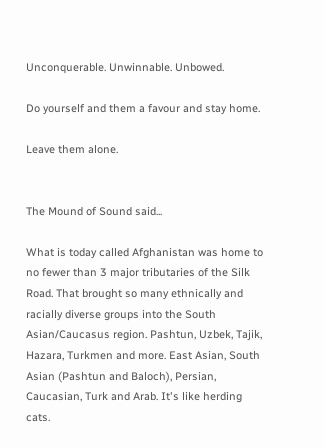Unconquerable. Unwinnable. Unbowed.

Do yourself and them a favour and stay home.

Leave them alone.


The Mound of Sound said...

What is today called Afghanistan was home to no fewer than 3 major tributaries of the Silk Road. That brought so many ethnically and racially diverse groups into the South Asian/Caucasus region. Pashtun, Uzbek, Tajik, Hazara, Turkmen and more. East Asian, South Asian (Pashtun and Baloch), Persian, Caucasian, Turk and Arab. It's like herding cats.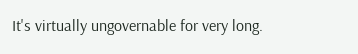It's virtually ungovernable for very long.